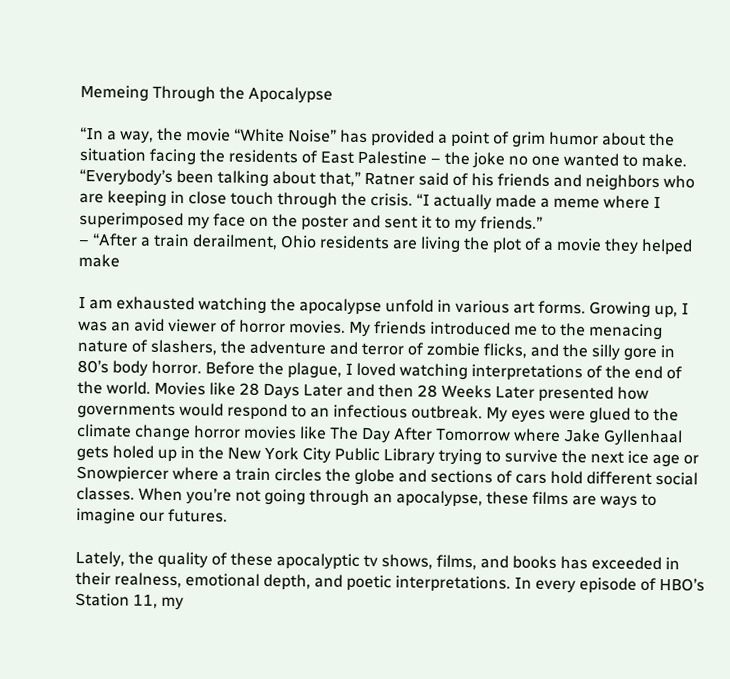Memeing Through the Apocalypse

“In a way, the movie “White Noise” has provided a point of grim humor about the situation facing the residents of East Palestine – the joke no one wanted to make.
“Everybody’s been talking about that,” Ratner said of his friends and neighbors who are keeping in close touch through the crisis. “I actually made a meme where I superimposed my face on the poster and sent it to my friends.”
– “After a train derailment, Ohio residents are living the plot of a movie they helped make

I am exhausted watching the apocalypse unfold in various art forms. Growing up, I was an avid viewer of horror movies. My friends introduced me to the menacing nature of slashers, the adventure and terror of zombie flicks, and the silly gore in 80’s body horror. Before the plague, I loved watching interpretations of the end of the world. Movies like 28 Days Later and then 28 Weeks Later presented how governments would respond to an infectious outbreak. My eyes were glued to the climate change horror movies like The Day After Tomorrow where Jake Gyllenhaal gets holed up in the New York City Public Library trying to survive the next ice age or Snowpiercer where a train circles the globe and sections of cars hold different social classes. When you’re not going through an apocalypse, these films are ways to imagine our futures.

Lately, the quality of these apocalyptic tv shows, films, and books has exceeded in their realness, emotional depth, and poetic interpretations. In every episode of HBO’s Station 11, my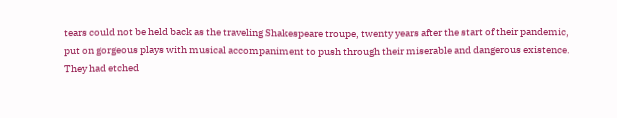tears could not be held back as the traveling Shakespeare troupe, twenty years after the start of their pandemic, put on gorgeous plays with musical accompaniment to push through their miserable and dangerous existence. They had etched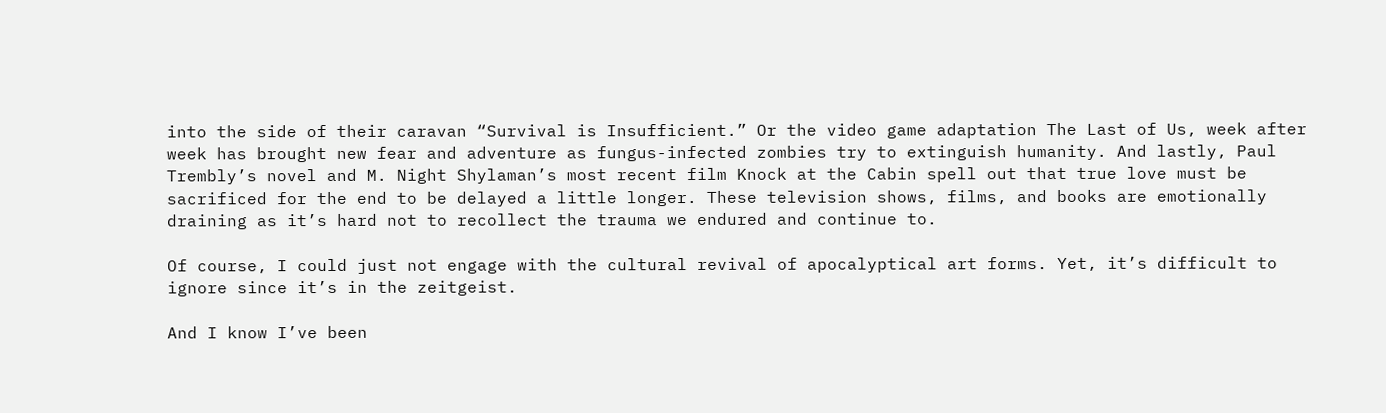into the side of their caravan “Survival is Insufficient.” Or the video game adaptation The Last of Us, week after week has brought new fear and adventure as fungus-infected zombies try to extinguish humanity. And lastly, Paul Trembly’s novel and M. Night Shylaman’s most recent film Knock at the Cabin spell out that true love must be sacrificed for the end to be delayed a little longer. These television shows, films, and books are emotionally draining as it’s hard not to recollect the trauma we endured and continue to.

Of course, I could just not engage with the cultural revival of apocalyptical art forms. Yet, it’s difficult to ignore since it’s in the zeitgeist.

And I know I’ve been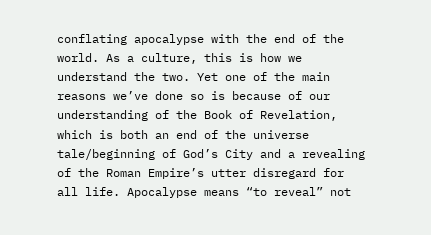conflating apocalypse with the end of the world. As a culture, this is how we understand the two. Yet one of the main reasons we’ve done so is because of our understanding of the Book of Revelation, which is both an end of the universe tale/beginning of God’s City and a revealing of the Roman Empire’s utter disregard for all life. Apocalypse means “to reveal” not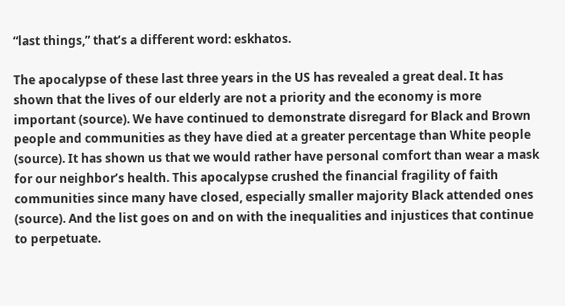“last things,” that’s a different word: eskhatos.

The apocalypse of these last three years in the US has revealed a great deal. It has shown that the lives of our elderly are not a priority and the economy is more important (source). We have continued to demonstrate disregard for Black and Brown people and communities as they have died at a greater percentage than White people (source). It has shown us that we would rather have personal comfort than wear a mask for our neighbor’s health. This apocalypse crushed the financial fragility of faith communities since many have closed, especially smaller majority Black attended ones (source). And the list goes on and on with the inequalities and injustices that continue to perpetuate.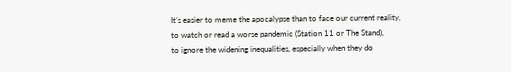It’s easier to meme the apocalypse than to face our current reality,
to watch or read a worse pandemic (Station 11 or The Stand),
to ignore the widening inequalities, especially when they do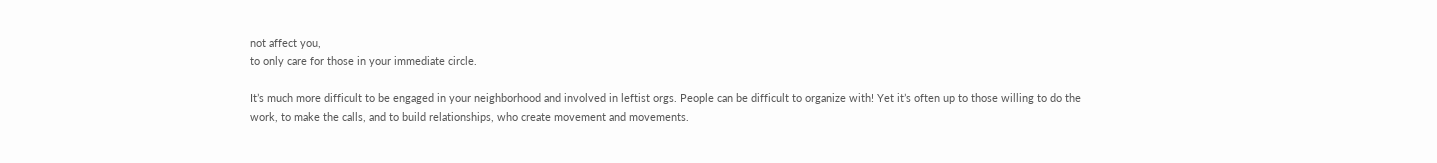not affect you,
to only care for those in your immediate circle.

It’s much more difficult to be engaged in your neighborhood and involved in leftist orgs. People can be difficult to organize with! Yet it’s often up to those willing to do the work, to make the calls, and to build relationships, who create movement and movements.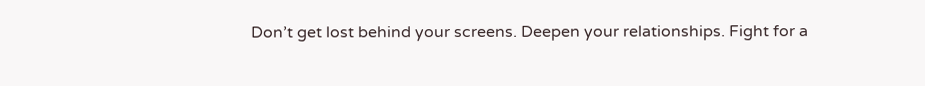Don’t get lost behind your screens. Deepen your relationships. Fight for a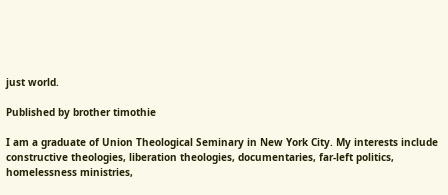just world.

Published by brother timothie

I am a graduate of Union Theological Seminary in New York City. My interests include constructive theologies, liberation theologies, documentaries, far-left politics, homelessness ministries,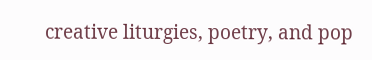creative liturgies, poetry, and pop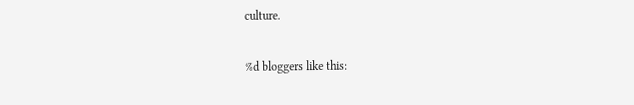culture.

%d bloggers like this: